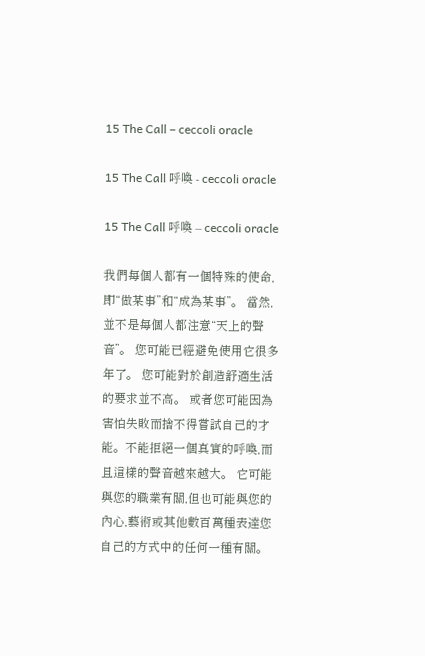15 The Call – ceccoli oracle

15 The Call 呼喚 - ceccoli oracle

15 The Call 呼喚 – ceccoli oracle

我們每個人都有一個特殊的使命,即“做某事”和“成為某事”。 當然,並不是每個人都注意“天上的聲音”。 您可能已經避免使用它很多年了。 您可能對於創造舒適生活的要求並不高。 或者您可能因為害怕失敗而捨不得嘗試自己的才能。不能拒絕一個真實的呼喚,而且這樣的聲音越來越大。 它可能與您的職業有關,但也可能與您的內心,藝術或其他數百萬種表達您自己的方式中的任何一種有關。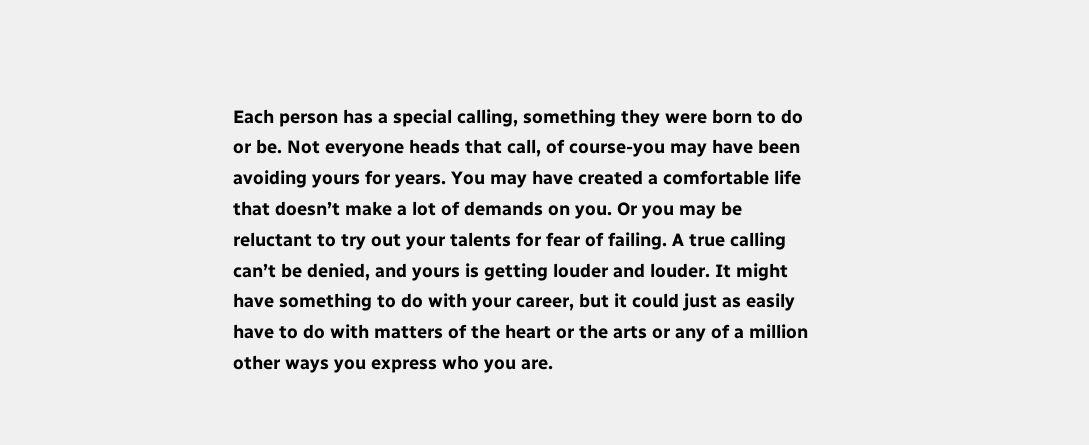Each person has a special calling, something they were born to do or be. Not everyone heads that call, of course-you may have been avoiding yours for years. You may have created a comfortable life that doesn’t make a lot of demands on you. Or you may be reluctant to try out your talents for fear of failing. A true calling can’t be denied, and yours is getting louder and louder. It might have something to do with your career, but it could just as easily have to do with matters of the heart or the arts or any of a million other ways you express who you are.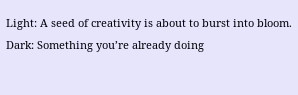Light: A seed of creativity is about to burst into bloom.
Dark: Something you’re already doing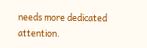needs more dedicated attention.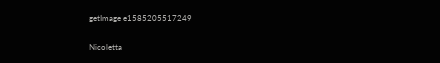getImage e1585205517249

Nicoletta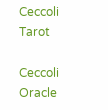Ceccoli Tarot

Ceccoli Oracle